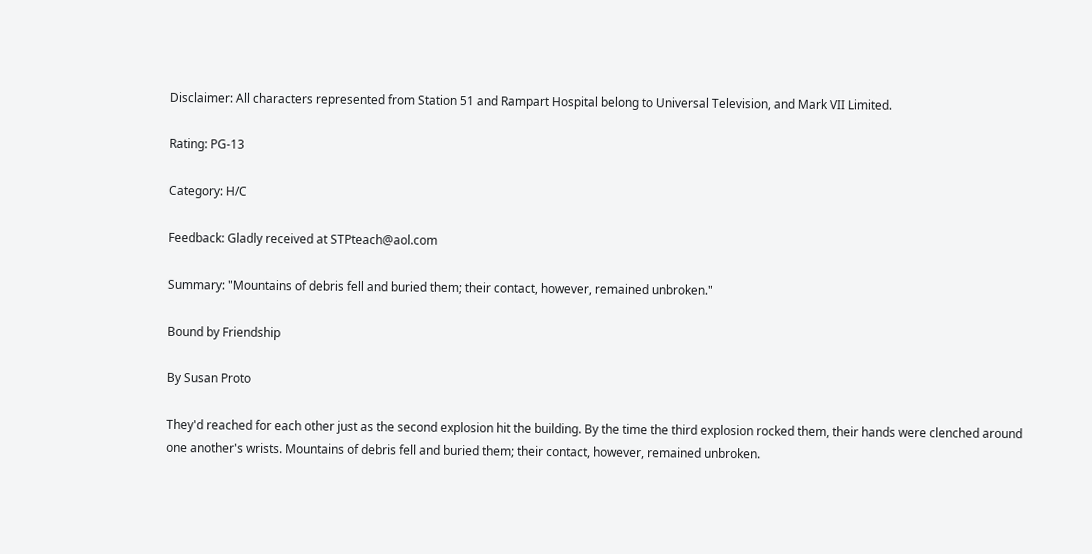Disclaimer: All characters represented from Station 51 and Rampart Hospital belong to Universal Television, and Mark VII Limited.

Rating: PG-13

Category: H/C

Feedback: Gladly received at STPteach@aol.com

Summary: "Mountains of debris fell and buried them; their contact, however, remained unbroken."

Bound by Friendship

By Susan Proto

They'd reached for each other just as the second explosion hit the building. By the time the third explosion rocked them, their hands were clenched around one another's wrists. Mountains of debris fell and buried them; their contact, however, remained unbroken.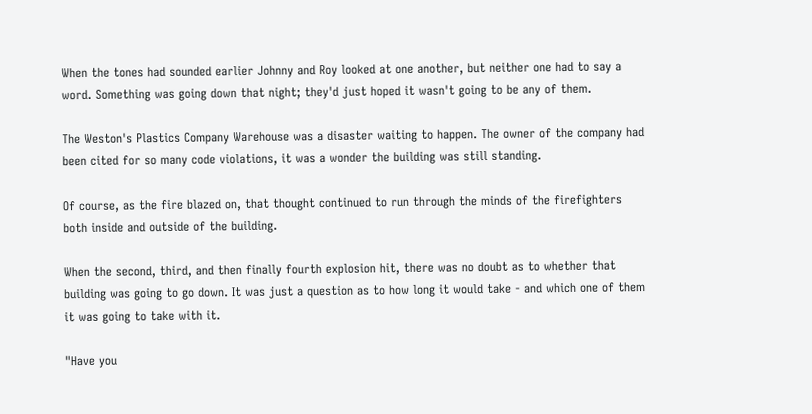When the tones had sounded earlier Johnny and Roy looked at one another, but neither one had to say a word. Something was going down that night; they'd just hoped it wasn't going to be any of them.

The Weston's Plastics Company Warehouse was a disaster waiting to happen. The owner of the company had been cited for so many code violations, it was a wonder the building was still standing.

Of course, as the fire blazed on, that thought continued to run through the minds of the firefighters both inside and outside of the building.

When the second, third, and then finally fourth explosion hit, there was no doubt as to whether that building was going to go down. It was just a question as to how long it would take - and which one of them it was going to take with it.

"Have you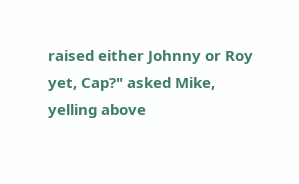raised either Johnny or Roy yet, Cap?" asked Mike, yelling above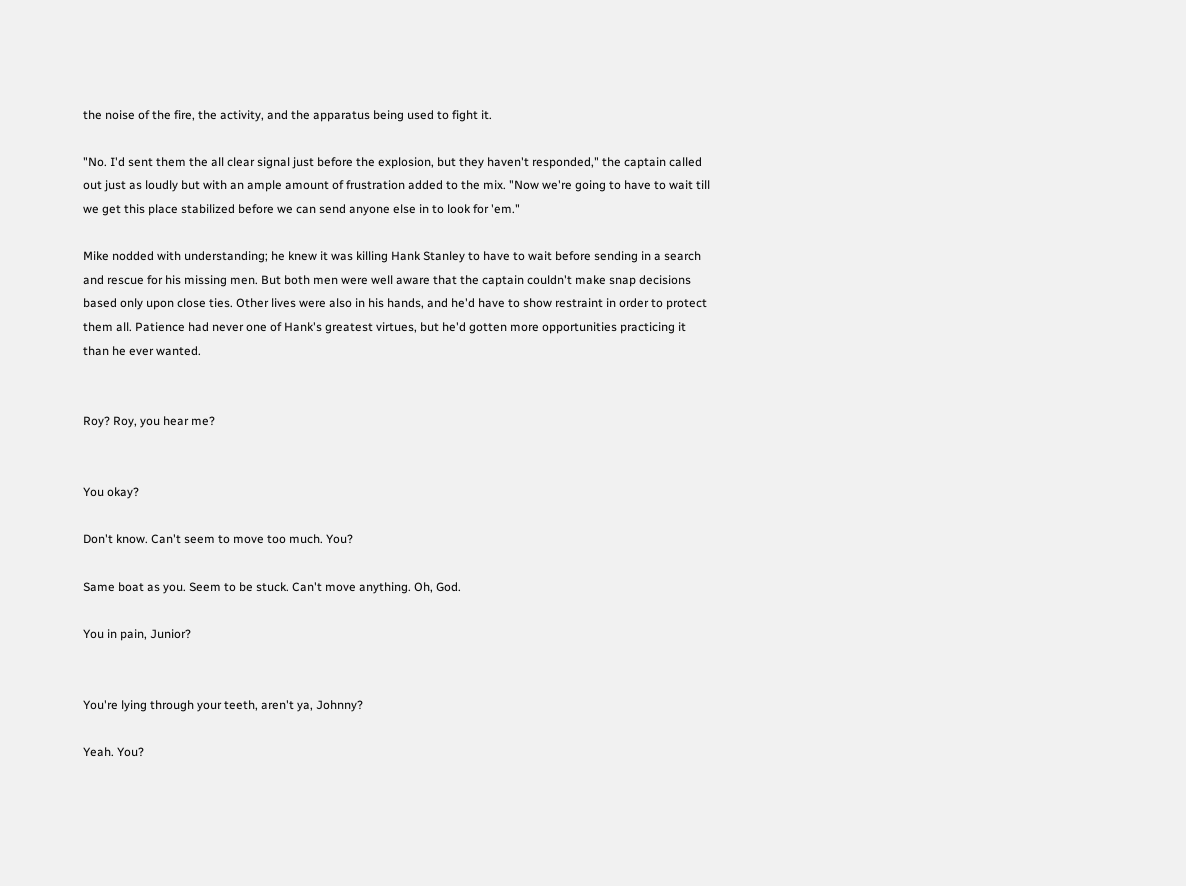the noise of the fire, the activity, and the apparatus being used to fight it.

"No. I'd sent them the all clear signal just before the explosion, but they haven't responded," the captain called out just as loudly but with an ample amount of frustration added to the mix. "Now we're going to have to wait till we get this place stabilized before we can send anyone else in to look for 'em."

Mike nodded with understanding; he knew it was killing Hank Stanley to have to wait before sending in a search and rescue for his missing men. But both men were well aware that the captain couldn't make snap decisions based only upon close ties. Other lives were also in his hands, and he'd have to show restraint in order to protect them all. Patience had never one of Hank's greatest virtues, but he'd gotten more opportunities practicing it than he ever wanted.


Roy? Roy, you hear me?


You okay?

Don't know. Can't seem to move too much. You?

Same boat as you. Seem to be stuck. Can't move anything. Oh, God.

You in pain, Junior?


You're lying through your teeth, aren't ya, Johnny?

Yeah. You?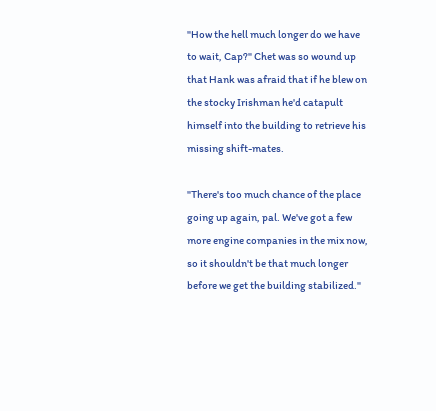"How the hell much longer do we have to wait, Cap?" Chet was so wound up that Hank was afraid that if he blew on the stocky Irishman he'd catapult himself into the building to retrieve his missing shift-mates.

"There's too much chance of the place going up again, pal. We've got a few more engine companies in the mix now, so it shouldn't be that much longer before we get the building stabilized."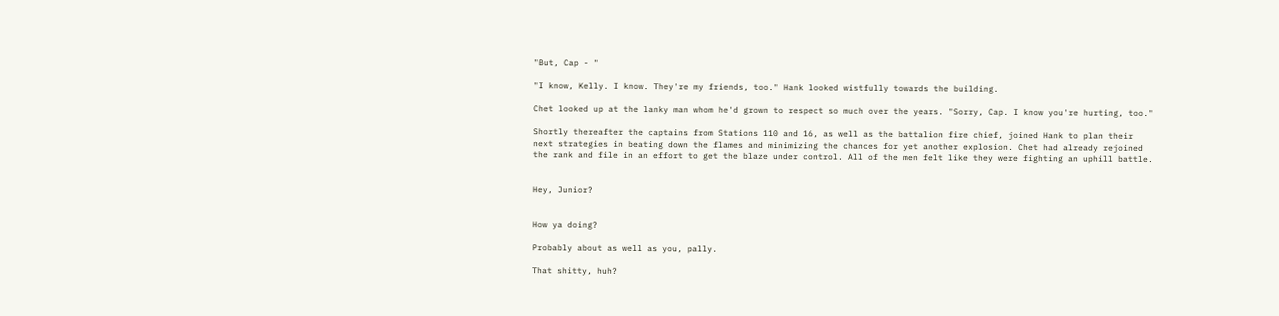"But, Cap - "

"I know, Kelly. I know. They're my friends, too." Hank looked wistfully towards the building.

Chet looked up at the lanky man whom he'd grown to respect so much over the years. "Sorry, Cap. I know you're hurting, too."

Shortly thereafter the captains from Stations 110 and 16, as well as the battalion fire chief, joined Hank to plan their next strategies in beating down the flames and minimizing the chances for yet another explosion. Chet had already rejoined the rank and file in an effort to get the blaze under control. All of the men felt like they were fighting an uphill battle.


Hey, Junior?


How ya doing?

Probably about as well as you, pally.

That shitty, huh?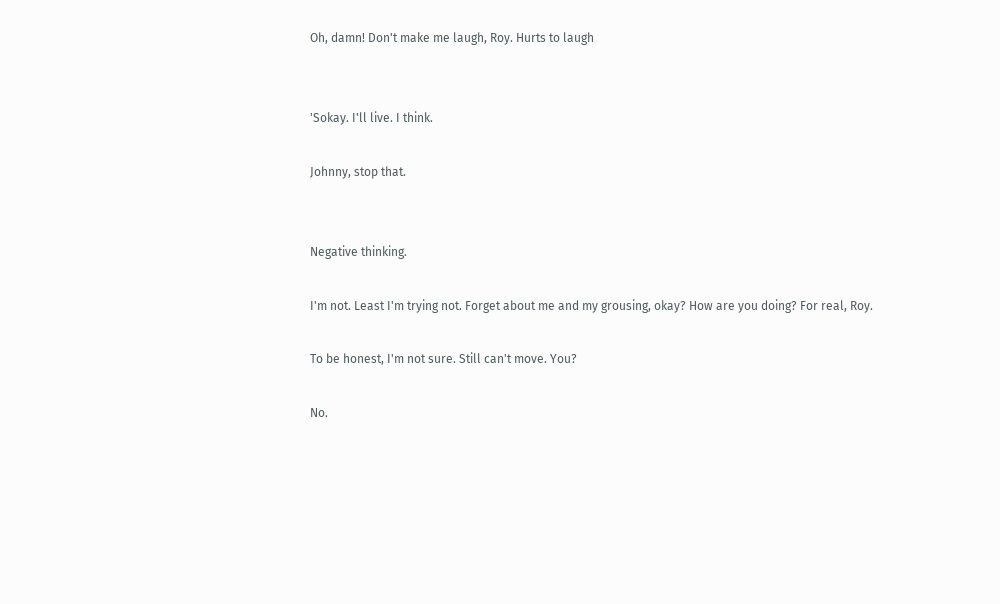Oh, damn! Don't make me laugh, Roy. Hurts to laugh


'Sokay. I'll live. I think.

Johnny, stop that.


Negative thinking.

I'm not. Least I'm trying not. Forget about me and my grousing, okay? How are you doing? For real, Roy.

To be honest, I'm not sure. Still can't move. You?

No.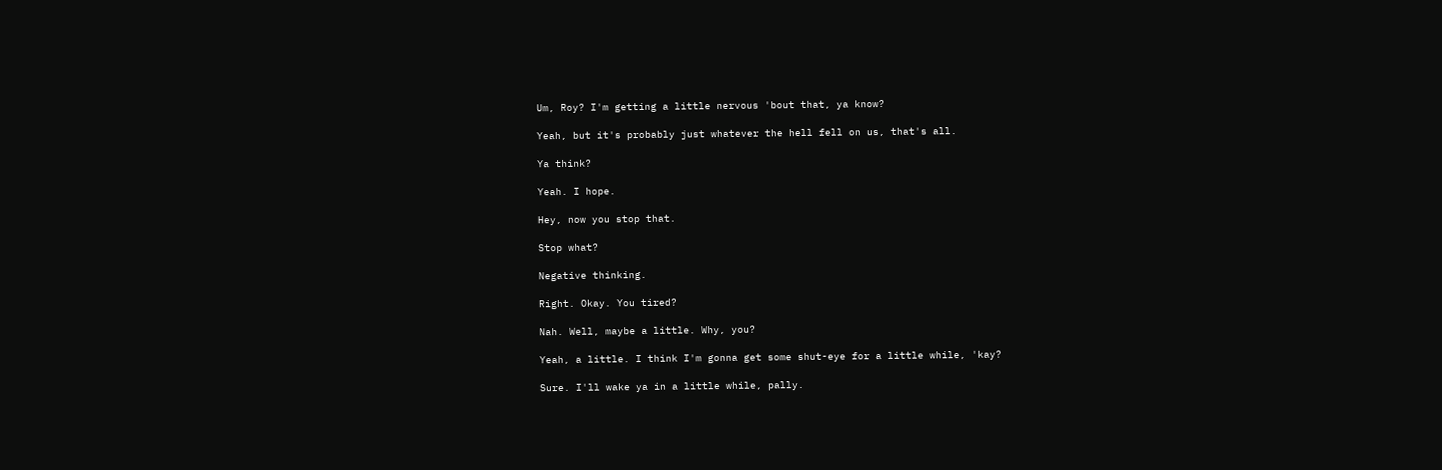Um, Roy? I'm getting a little nervous 'bout that, ya know?

Yeah, but it's probably just whatever the hell fell on us, that's all.

Ya think?

Yeah. I hope.

Hey, now you stop that.

Stop what?

Negative thinking.

Right. Okay. You tired?

Nah. Well, maybe a little. Why, you?

Yeah, a little. I think I'm gonna get some shut-eye for a little while, 'kay?

Sure. I'll wake ya in a little while, pally.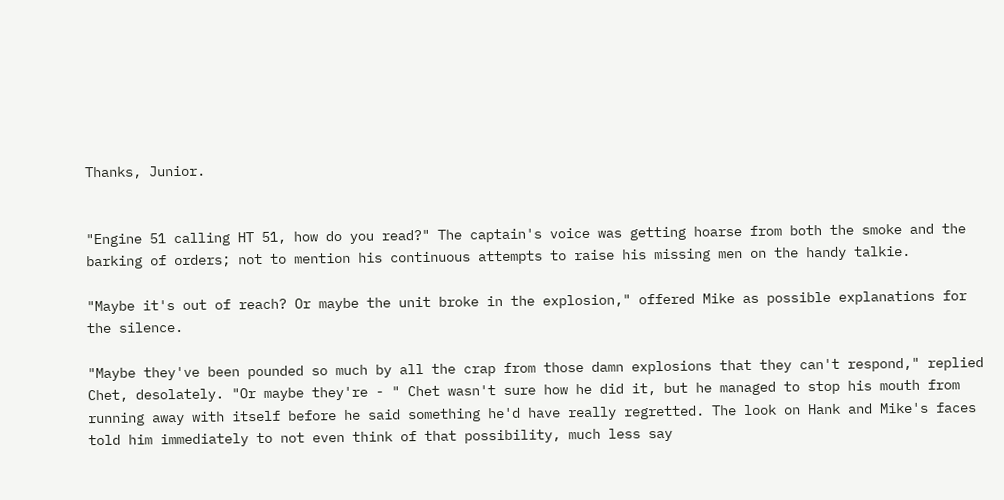Thanks, Junior.


"Engine 51 calling HT 51, how do you read?" The captain's voice was getting hoarse from both the smoke and the barking of orders; not to mention his continuous attempts to raise his missing men on the handy talkie.

"Maybe it's out of reach? Or maybe the unit broke in the explosion," offered Mike as possible explanations for the silence.

"Maybe they've been pounded so much by all the crap from those damn explosions that they can't respond," replied Chet, desolately. "Or maybe they're - " Chet wasn't sure how he did it, but he managed to stop his mouth from running away with itself before he said something he'd have really regretted. The look on Hank and Mike's faces told him immediately to not even think of that possibility, much less say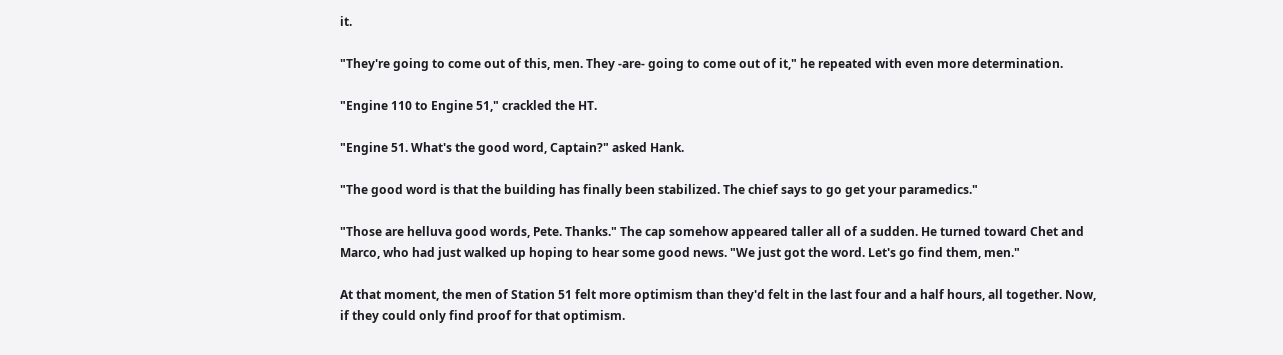it.

"They're going to come out of this, men. They -are- going to come out of it," he repeated with even more determination.

"Engine 110 to Engine 51," crackled the HT.

"Engine 51. What's the good word, Captain?" asked Hank.

"The good word is that the building has finally been stabilized. The chief says to go get your paramedics."

"Those are helluva good words, Pete. Thanks." The cap somehow appeared taller all of a sudden. He turned toward Chet and Marco, who had just walked up hoping to hear some good news. "We just got the word. Let's go find them, men."

At that moment, the men of Station 51 felt more optimism than they'd felt in the last four and a half hours, all together. Now, if they could only find proof for that optimism.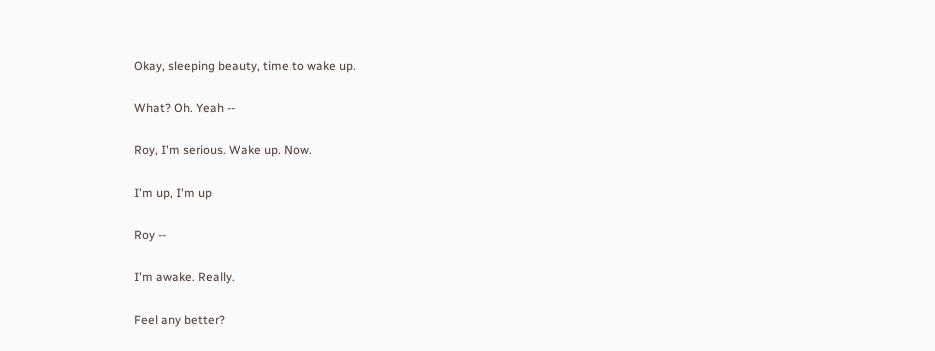Okay, sleeping beauty, time to wake up.

What? Oh. Yeah --

Roy, I'm serious. Wake up. Now.

I'm up, I'm up

Roy --

I'm awake. Really.

Feel any better?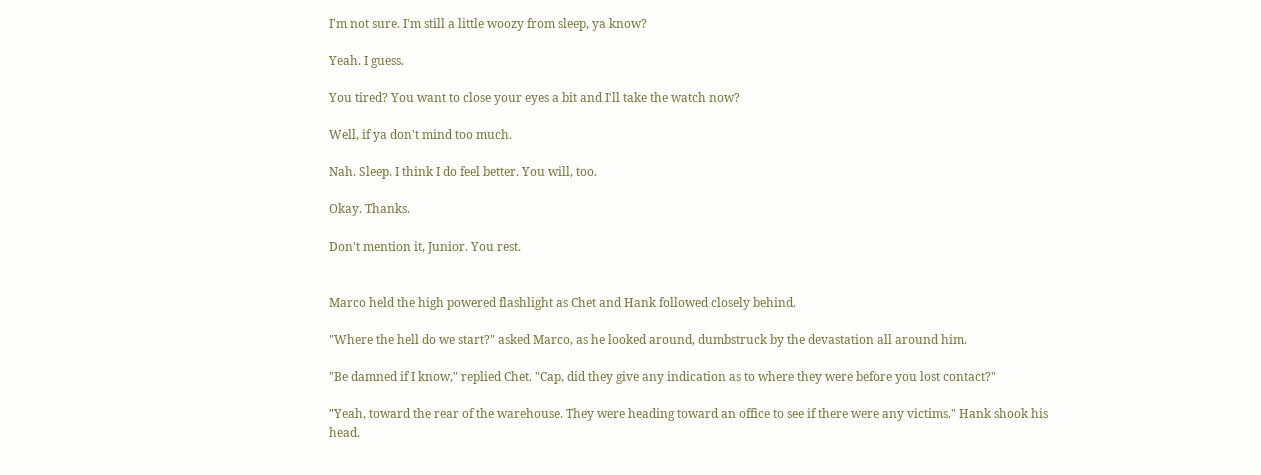I'm not sure. I'm still a little woozy from sleep, ya know?

Yeah. I guess.

You tired? You want to close your eyes a bit and I'll take the watch now?

Well, if ya don't mind too much.

Nah. Sleep. I think I do feel better. You will, too.

Okay. Thanks.

Don't mention it, Junior. You rest.


Marco held the high powered flashlight as Chet and Hank followed closely behind.

"Where the hell do we start?" asked Marco, as he looked around, dumbstruck by the devastation all around him.

"Be damned if I know," replied Chet. "Cap, did they give any indication as to where they were before you lost contact?"

"Yeah, toward the rear of the warehouse. They were heading toward an office to see if there were any victims." Hank shook his head.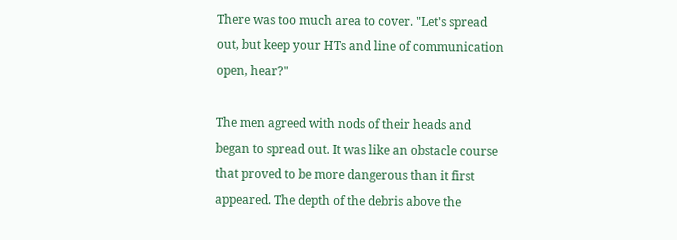There was too much area to cover. "Let's spread out, but keep your HTs and line of communication open, hear?"

The men agreed with nods of their heads and began to spread out. It was like an obstacle course that proved to be more dangerous than it first appeared. The depth of the debris above the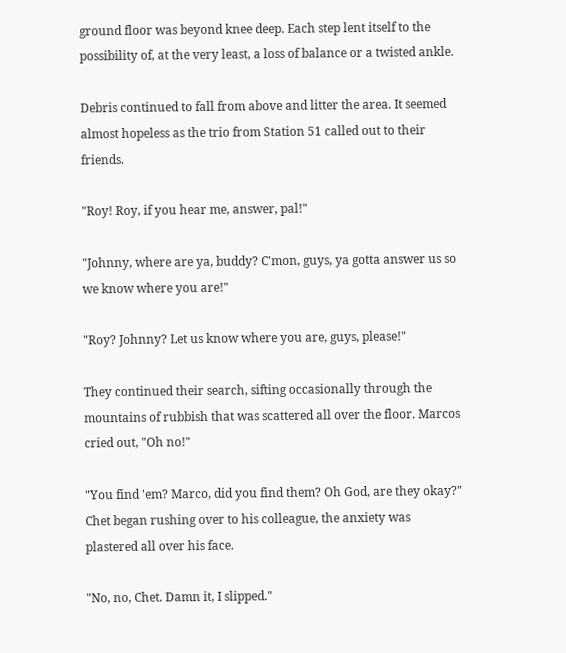ground floor was beyond knee deep. Each step lent itself to the possibility of, at the very least, a loss of balance or a twisted ankle.

Debris continued to fall from above and litter the area. It seemed almost hopeless as the trio from Station 51 called out to their friends.

"Roy! Roy, if you hear me, answer, pal!"

"Johnny, where are ya, buddy? C'mon, guys, ya gotta answer us so we know where you are!"

"Roy? Johnny? Let us know where you are, guys, please!"

They continued their search, sifting occasionally through the mountains of rubbish that was scattered all over the floor. Marcos cried out, "Oh no!"

"You find 'em? Marco, did you find them? Oh God, are they okay?" Chet began rushing over to his colleague, the anxiety was plastered all over his face.

"No, no, Chet. Damn it, I slipped."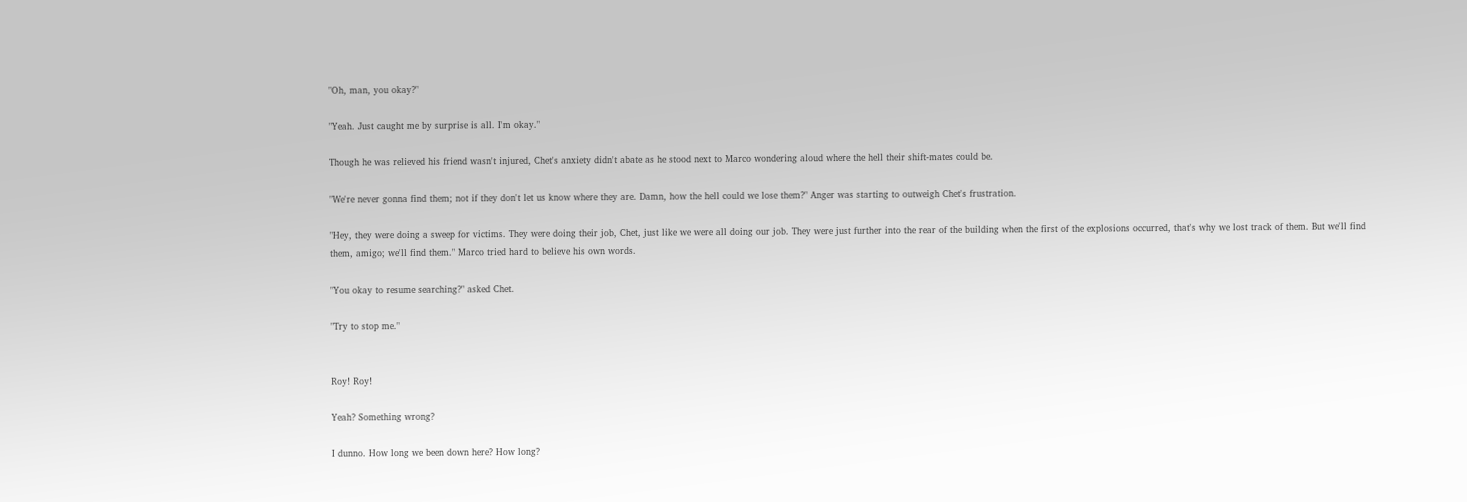"Oh, man, you okay?"

"Yeah. Just caught me by surprise is all. I'm okay."

Though he was relieved his friend wasn't injured, Chet's anxiety didn't abate as he stood next to Marco wondering aloud where the hell their shift-mates could be.

"We're never gonna find them; not if they don't let us know where they are. Damn, how the hell could we lose them?" Anger was starting to outweigh Chet's frustration.

"Hey, they were doing a sweep for victims. They were doing their job, Chet, just like we were all doing our job. They were just further into the rear of the building when the first of the explosions occurred, that's why we lost track of them. But we'll find them, amigo; we'll find them." Marco tried hard to believe his own words.

"You okay to resume searching?" asked Chet.

"Try to stop me."


Roy! Roy!

Yeah? Something wrong?

I dunno. How long we been down here? How long?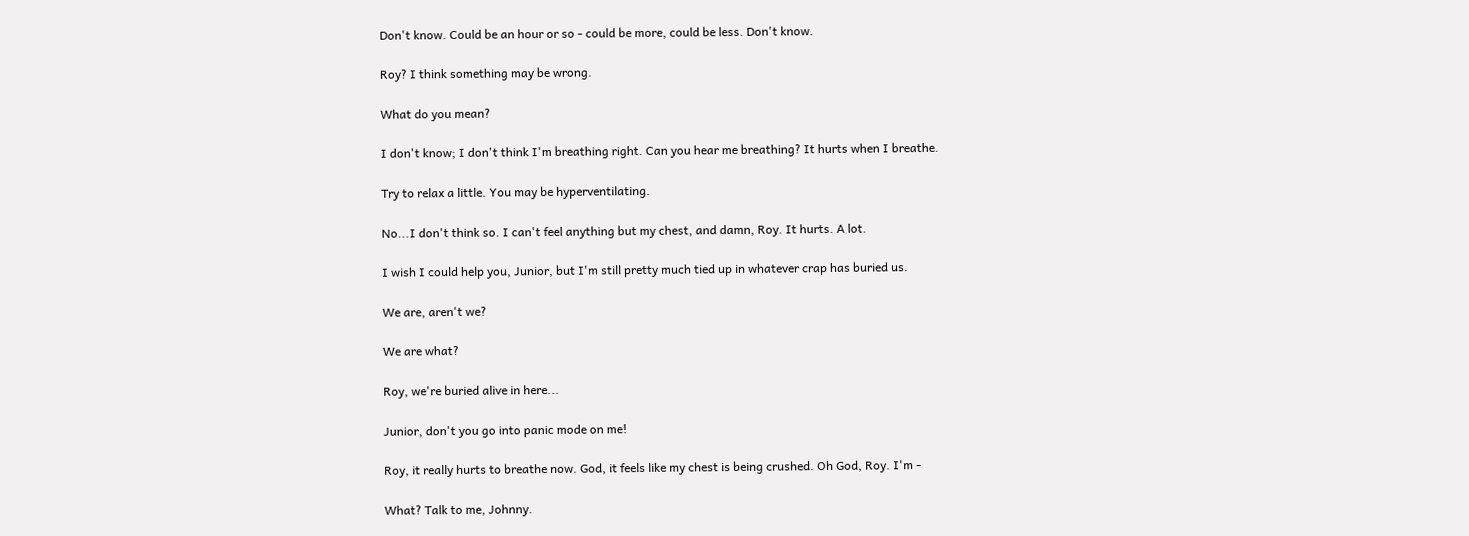Don't know. Could be an hour or so - could be more, could be less. Don't know.

Roy? I think something may be wrong.

What do you mean?

I don't know; I don't think I'm breathing right. Can you hear me breathing? It hurts when I breathe.

Try to relax a little. You may be hyperventilating.

No...I don't think so. I can't feel anything but my chest, and damn, Roy. It hurts. A lot.

I wish I could help you, Junior, but I'm still pretty much tied up in whatever crap has buried us.

We are, aren't we?

We are what?

Roy, we're buried alive in here...

Junior, don't you go into panic mode on me!

Roy, it really hurts to breathe now. God, it feels like my chest is being crushed. Oh God, Roy. I'm -

What? Talk to me, Johnny.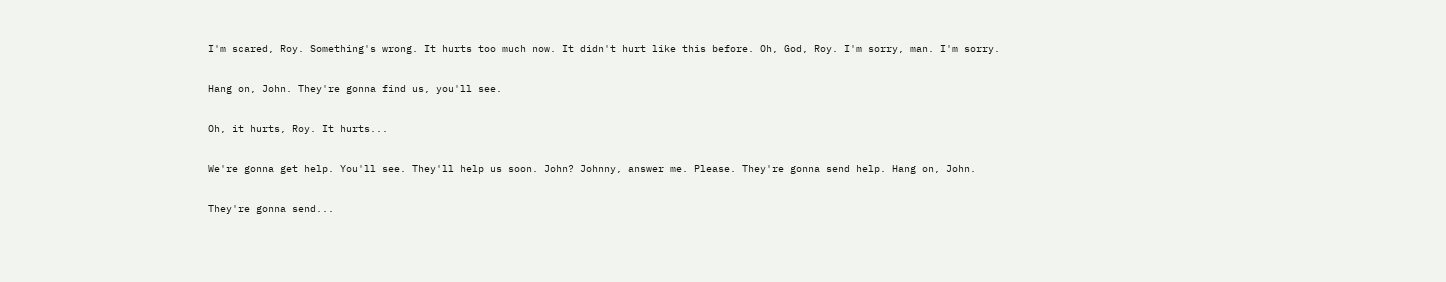I'm scared, Roy. Something's wrong. It hurts too much now. It didn't hurt like this before. Oh, God, Roy. I'm sorry, man. I'm sorry.

Hang on, John. They're gonna find us, you'll see.

Oh, it hurts, Roy. It hurts...

We're gonna get help. You'll see. They'll help us soon. John? Johnny, answer me. Please. They're gonna send help. Hang on, John.

They're gonna send...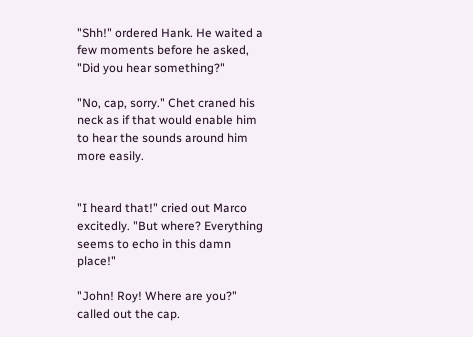"Shh!" ordered Hank. He waited a few moments before he asked, "Did you hear something?"

"No, cap, sorry." Chet craned his neck as if that would enable him to hear the sounds around him more easily.


"I heard that!" cried out Marco excitedly. "But where? Everything seems to echo in this damn place!"

"John! Roy! Where are you?" called out the cap.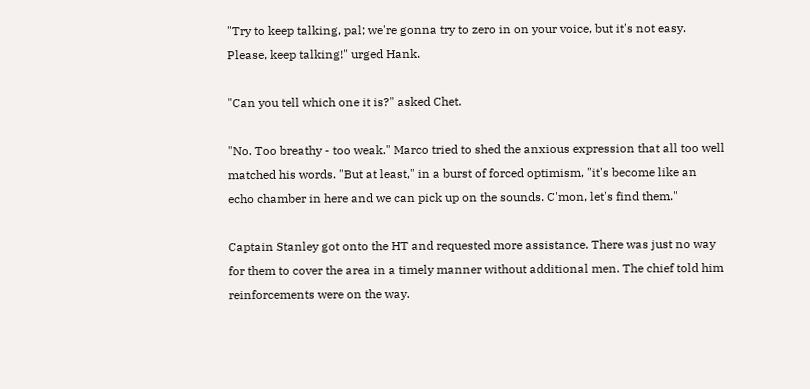"Try to keep talking, pal; we're gonna try to zero in on your voice, but it's not easy. Please, keep talking!" urged Hank.

"Can you tell which one it is?" asked Chet.

"No. Too breathy - too weak." Marco tried to shed the anxious expression that all too well matched his words. "But at least," in a burst of forced optimism, "it's become like an echo chamber in here and we can pick up on the sounds. C'mon, let's find them."

Captain Stanley got onto the HT and requested more assistance. There was just no way for them to cover the area in a timely manner without additional men. The chief told him reinforcements were on the way.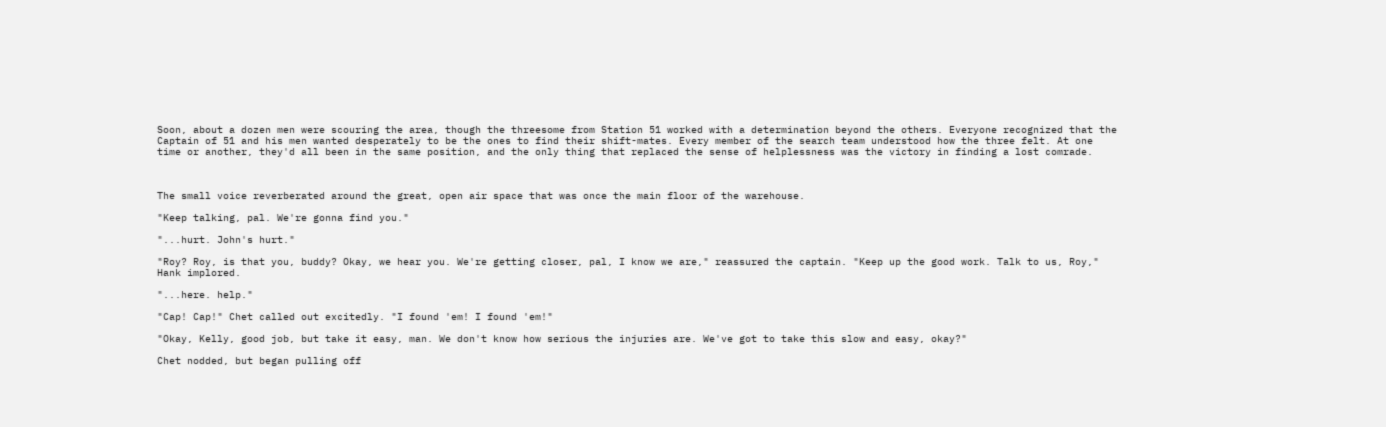Soon, about a dozen men were scouring the area, though the threesome from Station 51 worked with a determination beyond the others. Everyone recognized that the Captain of 51 and his men wanted desperately to be the ones to find their shift-mates. Every member of the search team understood how the three felt. At one time or another, they'd all been in the same position, and the only thing that replaced the sense of helplessness was the victory in finding a lost comrade.



The small voice reverberated around the great, open air space that was once the main floor of the warehouse.

"Keep talking, pal. We're gonna find you."

"...hurt. John's hurt."

"Roy? Roy, is that you, buddy? Okay, we hear you. We're getting closer, pal, I know we are," reassured the captain. "Keep up the good work. Talk to us, Roy," Hank implored.

"...here. help."

"Cap! Cap!" Chet called out excitedly. "I found 'em! I found 'em!"

"Okay, Kelly, good job, but take it easy, man. We don't know how serious the injuries are. We've got to take this slow and easy, okay?"

Chet nodded, but began pulling off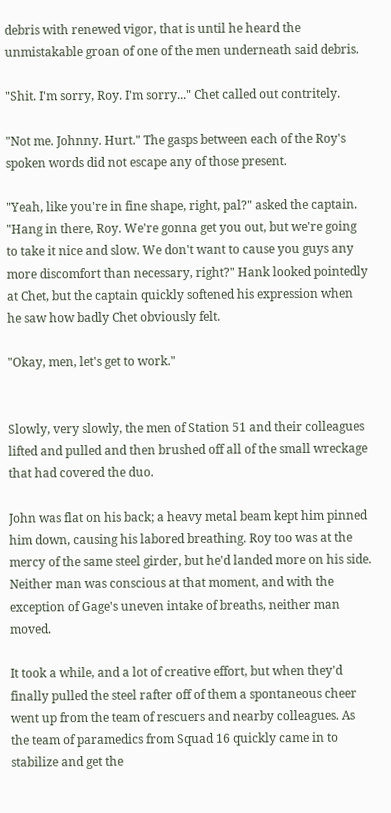debris with renewed vigor, that is until he heard the unmistakable groan of one of the men underneath said debris.

"Shit. I'm sorry, Roy. I'm sorry..." Chet called out contritely.

"Not me. Johnny. Hurt." The gasps between each of the Roy's spoken words did not escape any of those present.

"Yeah, like you're in fine shape, right, pal?" asked the captain. "Hang in there, Roy. We're gonna get you out, but we're going to take it nice and slow. We don't want to cause you guys any more discomfort than necessary, right?" Hank looked pointedly at Chet, but the captain quickly softened his expression when he saw how badly Chet obviously felt.

"Okay, men, let's get to work."


Slowly, very slowly, the men of Station 51 and their colleagues lifted and pulled and then brushed off all of the small wreckage that had covered the duo.

John was flat on his back; a heavy metal beam kept him pinned him down, causing his labored breathing. Roy too was at the mercy of the same steel girder, but he'd landed more on his side. Neither man was conscious at that moment, and with the exception of Gage's uneven intake of breaths, neither man moved.

It took a while, and a lot of creative effort, but when they'd finally pulled the steel rafter off of them a spontaneous cheer went up from the team of rescuers and nearby colleagues. As the team of paramedics from Squad 16 quickly came in to stabilize and get the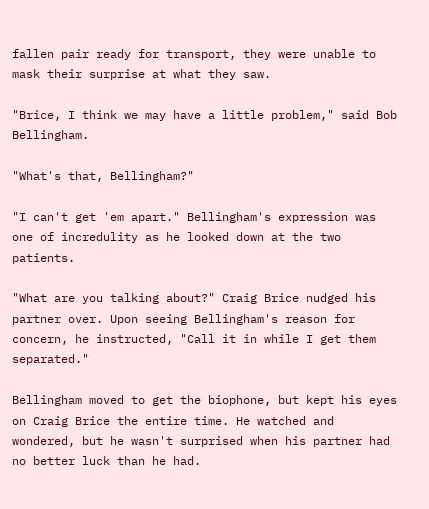fallen pair ready for transport, they were unable to mask their surprise at what they saw.

"Brice, I think we may have a little problem," said Bob Bellingham.

"What's that, Bellingham?"

"I can't get 'em apart." Bellingham's expression was one of incredulity as he looked down at the two patients.

"What are you talking about?" Craig Brice nudged his partner over. Upon seeing Bellingham's reason for concern, he instructed, "Call it in while I get them separated."

Bellingham moved to get the biophone, but kept his eyes on Craig Brice the entire time. He watched and wondered, but he wasn't surprised when his partner had no better luck than he had.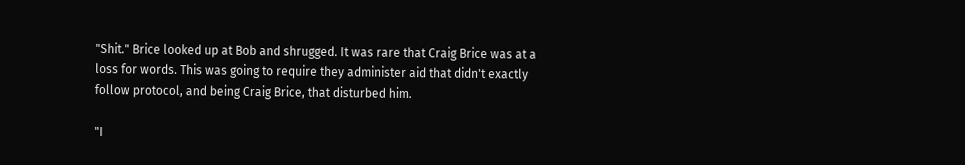"Shit." Brice looked up at Bob and shrugged. It was rare that Craig Brice was at a loss for words. This was going to require they administer aid that didn't exactly follow protocol, and being Craig Brice, that disturbed him.

"I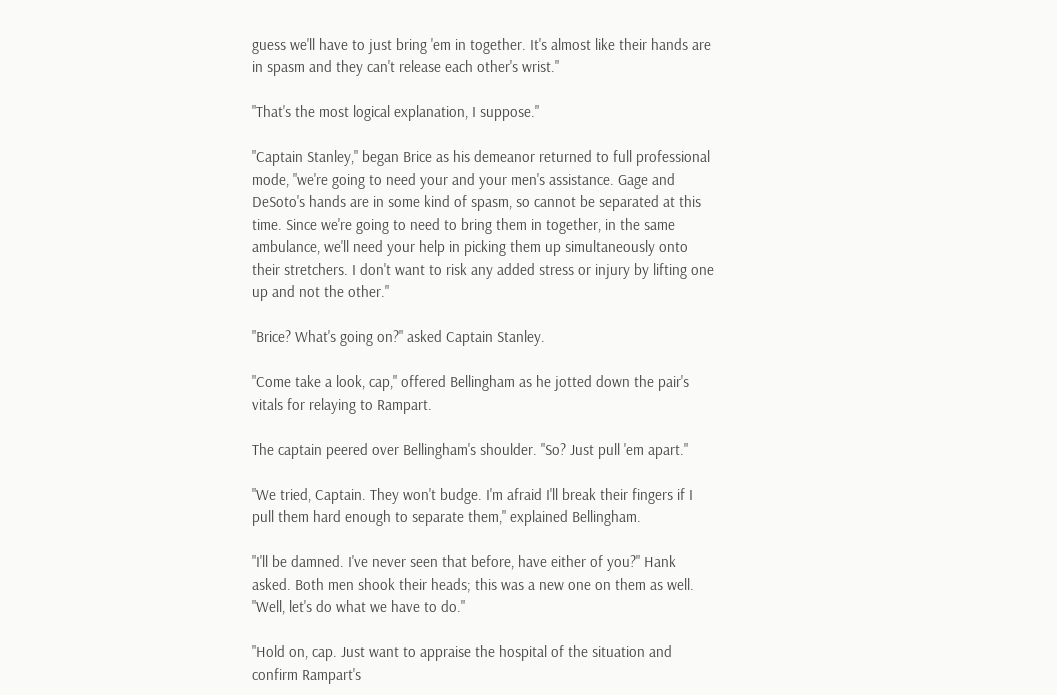guess we'll have to just bring 'em in together. It's almost like their hands are in spasm and they can't release each other's wrist."

"That's the most logical explanation, I suppose."

"Captain Stanley," began Brice as his demeanor returned to full professional mode, "we're going to need your and your men's assistance. Gage and DeSoto's hands are in some kind of spasm, so cannot be separated at this time. Since we're going to need to bring them in together, in the same ambulance, we'll need your help in picking them up simultaneously onto their stretchers. I don't want to risk any added stress or injury by lifting one up and not the other."

"Brice? What's going on?" asked Captain Stanley.

"Come take a look, cap," offered Bellingham as he jotted down the pair's vitals for relaying to Rampart.

The captain peered over Bellingham's shoulder. "So? Just pull 'em apart."

"We tried, Captain. They won't budge. I'm afraid I'll break their fingers if I pull them hard enough to separate them," explained Bellingham.

"I'll be damned. I've never seen that before, have either of you?" Hank asked. Both men shook their heads; this was a new one on them as well. "Well, let's do what we have to do."

"Hold on, cap. Just want to appraise the hospital of the situation and confirm Rampart's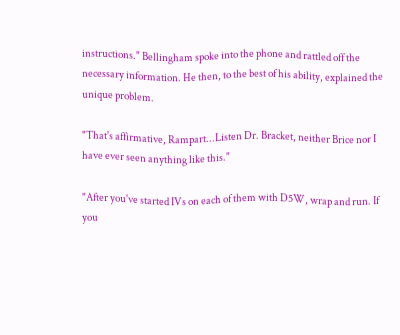instructions." Bellingham spoke into the phone and rattled off the necessary information. He then, to the best of his ability, explained the unique problem.

"That's affirmative, Rampart...Listen Dr. Bracket, neither Brice nor I have ever seen anything like this."

"After you've started IVs on each of them with D5W, wrap and run. If you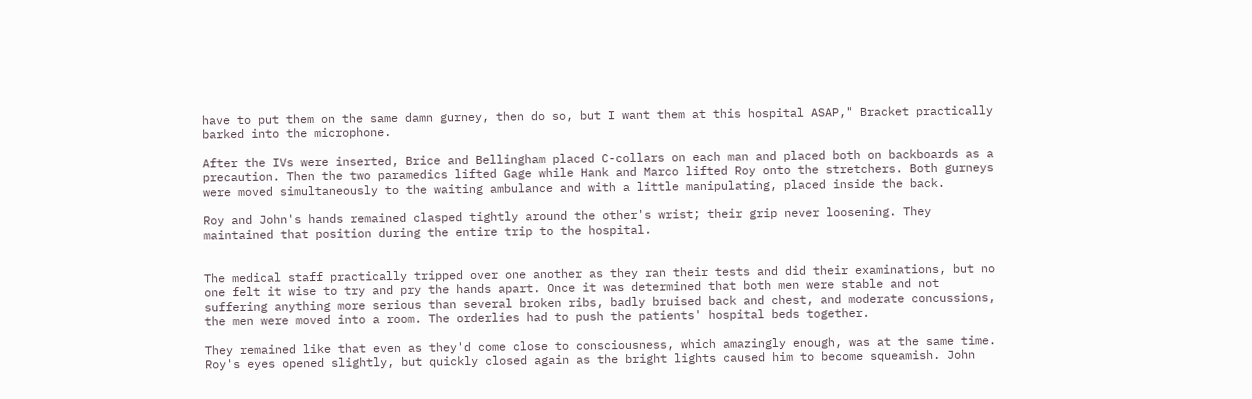have to put them on the same damn gurney, then do so, but I want them at this hospital ASAP," Bracket practically barked into the microphone.

After the IVs were inserted, Brice and Bellingham placed C-collars on each man and placed both on backboards as a precaution. Then the two paramedics lifted Gage while Hank and Marco lifted Roy onto the stretchers. Both gurneys were moved simultaneously to the waiting ambulance and with a little manipulating, placed inside the back.

Roy and John's hands remained clasped tightly around the other's wrist; their grip never loosening. They maintained that position during the entire trip to the hospital.


The medical staff practically tripped over one another as they ran their tests and did their examinations, but no one felt it wise to try and pry the hands apart. Once it was determined that both men were stable and not suffering anything more serious than several broken ribs, badly bruised back and chest, and moderate concussions, the men were moved into a room. The orderlies had to push the patients' hospital beds together.

They remained like that even as they'd come close to consciousness, which amazingly enough, was at the same time. Roy's eyes opened slightly, but quickly closed again as the bright lights caused him to become squeamish. John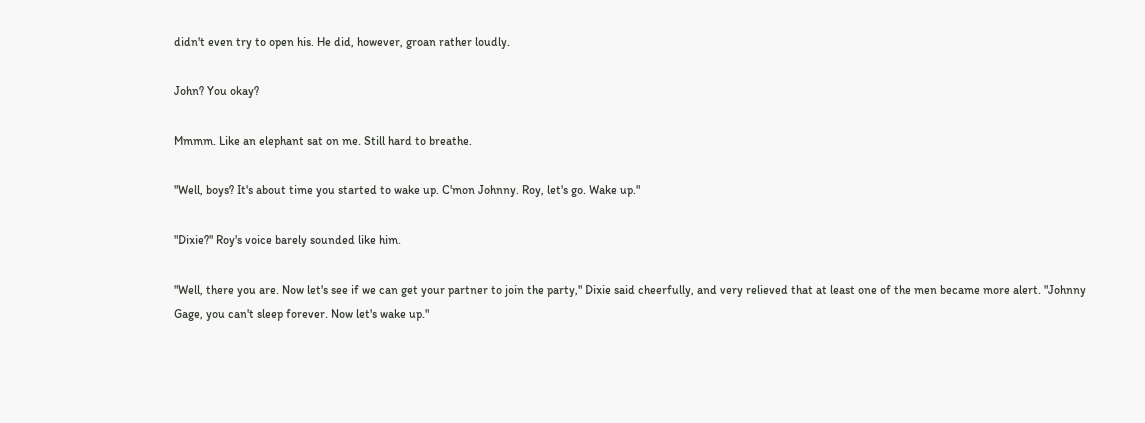didn't even try to open his. He did, however, groan rather loudly.

John? You okay?

Mmmm. Like an elephant sat on me. Still hard to breathe.

"Well, boys? It's about time you started to wake up. C'mon Johnny. Roy, let's go. Wake up."

"Dixie?" Roy's voice barely sounded like him.

"Well, there you are. Now let's see if we can get your partner to join the party," Dixie said cheerfully, and very relieved that at least one of the men became more alert. "Johnny Gage, you can't sleep forever. Now let's wake up."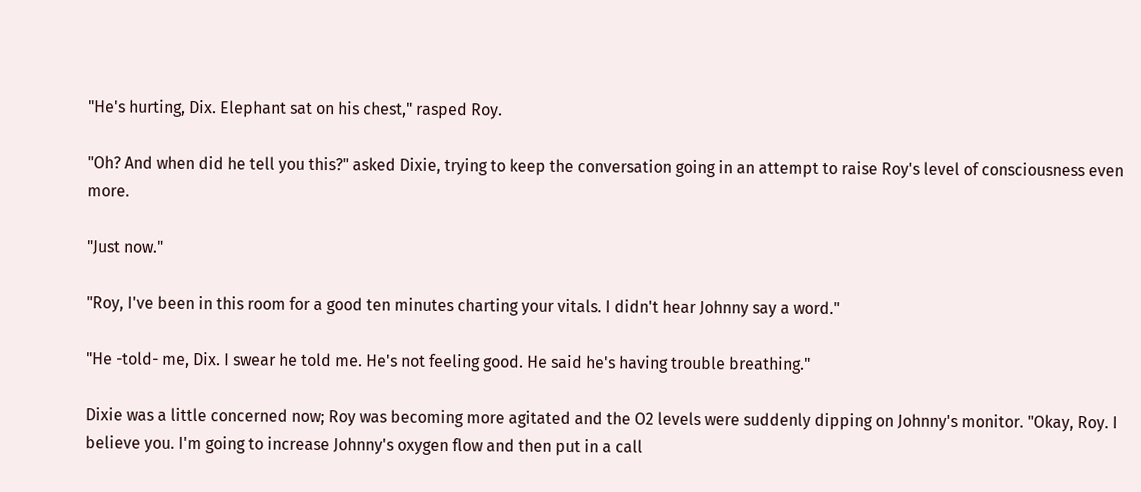"He's hurting, Dix. Elephant sat on his chest," rasped Roy.

"Oh? And when did he tell you this?" asked Dixie, trying to keep the conversation going in an attempt to raise Roy's level of consciousness even more.

"Just now."

"Roy, I've been in this room for a good ten minutes charting your vitals. I didn't hear Johnny say a word."

"He -told- me, Dix. I swear he told me. He's not feeling good. He said he's having trouble breathing."

Dixie was a little concerned now; Roy was becoming more agitated and the O2 levels were suddenly dipping on Johnny's monitor. "Okay, Roy. I believe you. I'm going to increase Johnny's oxygen flow and then put in a call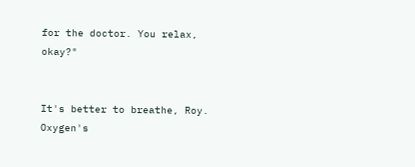for the doctor. You relax, okay?"


It's better to breathe, Roy. Oxygen's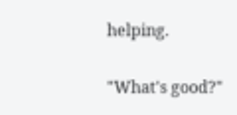helping.


"What's good?"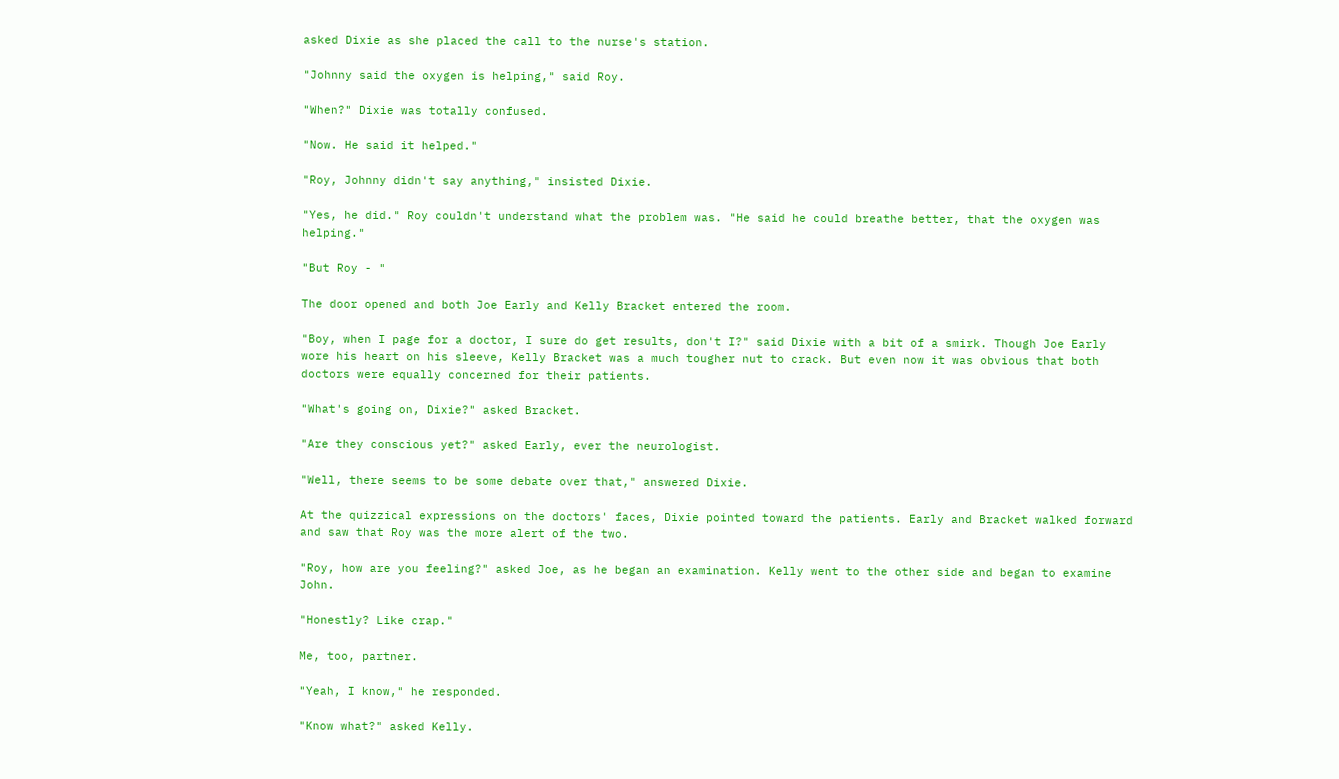asked Dixie as she placed the call to the nurse's station.

"Johnny said the oxygen is helping," said Roy.

"When?" Dixie was totally confused.

"Now. He said it helped."

"Roy, Johnny didn't say anything," insisted Dixie.

"Yes, he did." Roy couldn't understand what the problem was. "He said he could breathe better, that the oxygen was helping."

"But Roy - "

The door opened and both Joe Early and Kelly Bracket entered the room.

"Boy, when I page for a doctor, I sure do get results, don't I?" said Dixie with a bit of a smirk. Though Joe Early wore his heart on his sleeve, Kelly Bracket was a much tougher nut to crack. But even now it was obvious that both doctors were equally concerned for their patients.

"What's going on, Dixie?" asked Bracket.

"Are they conscious yet?" asked Early, ever the neurologist.

"Well, there seems to be some debate over that," answered Dixie.

At the quizzical expressions on the doctors' faces, Dixie pointed toward the patients. Early and Bracket walked forward and saw that Roy was the more alert of the two.

"Roy, how are you feeling?" asked Joe, as he began an examination. Kelly went to the other side and began to examine John.

"Honestly? Like crap."

Me, too, partner.

"Yeah, I know," he responded.

"Know what?" asked Kelly.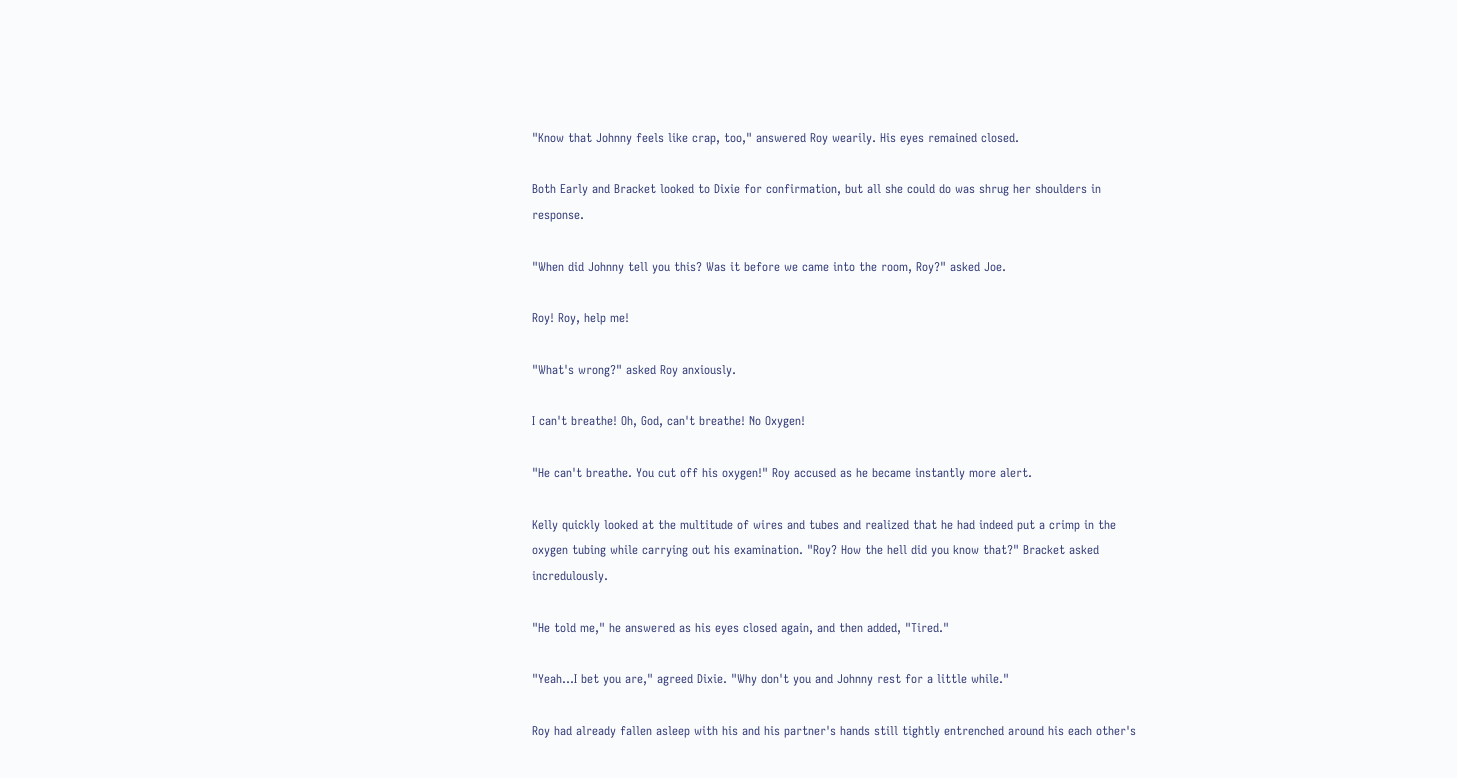"Know that Johnny feels like crap, too," answered Roy wearily. His eyes remained closed.

Both Early and Bracket looked to Dixie for confirmation, but all she could do was shrug her shoulders in response.

"When did Johnny tell you this? Was it before we came into the room, Roy?" asked Joe.

Roy! Roy, help me!

"What's wrong?" asked Roy anxiously.

I can't breathe! Oh, God, can't breathe! No Oxygen!

"He can't breathe. You cut off his oxygen!" Roy accused as he became instantly more alert.

Kelly quickly looked at the multitude of wires and tubes and realized that he had indeed put a crimp in the oxygen tubing while carrying out his examination. "Roy? How the hell did you know that?" Bracket asked incredulously.

"He told me," he answered as his eyes closed again, and then added, "Tired."

"Yeah...I bet you are," agreed Dixie. "Why don't you and Johnny rest for a little while."

Roy had already fallen asleep with his and his partner's hands still tightly entrenched around his each other's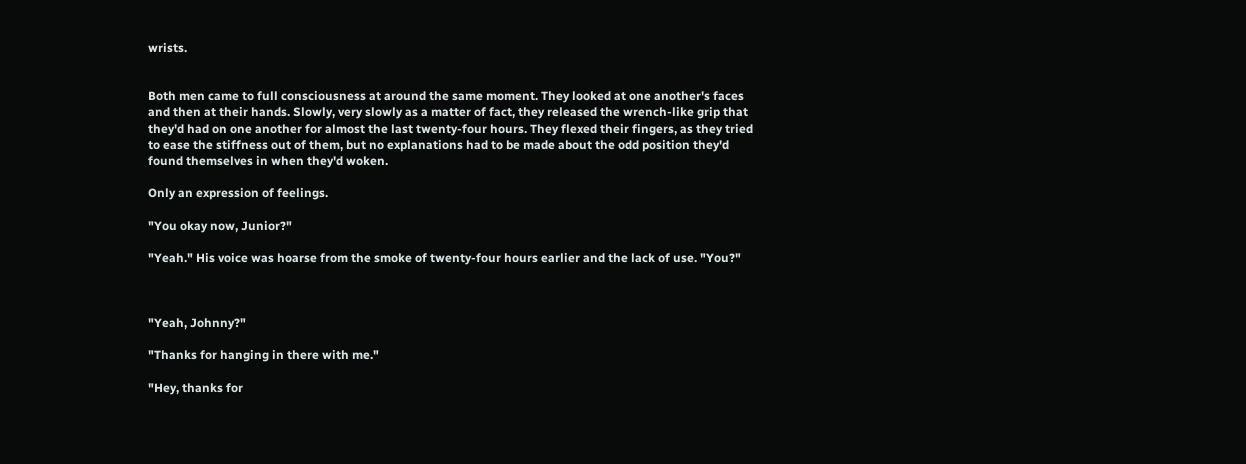wrists.


Both men came to full consciousness at around the same moment. They looked at one another's faces and then at their hands. Slowly, very slowly as a matter of fact, they released the wrench-like grip that they'd had on one another for almost the last twenty-four hours. They flexed their fingers, as they tried to ease the stiffness out of them, but no explanations had to be made about the odd position they'd found themselves in when they'd woken.

Only an expression of feelings.

"You okay now, Junior?"

"Yeah." His voice was hoarse from the smoke of twenty-four hours earlier and the lack of use. "You?"



"Yeah, Johnny?"

"Thanks for hanging in there with me."

"Hey, thanks for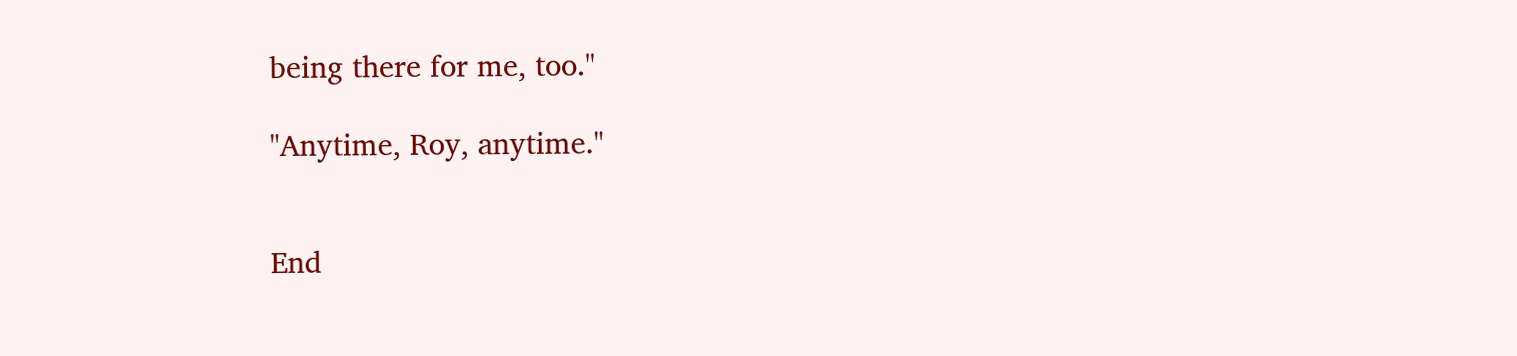being there for me, too."

"Anytime, Roy, anytime."


End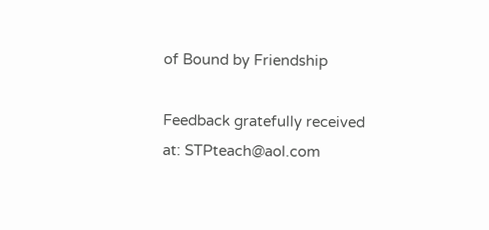of Bound by Friendship

Feedback gratefully received at: STPteach@aol.com